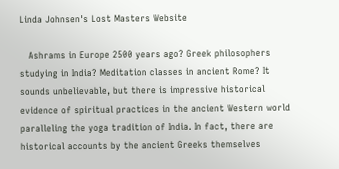Linda Johnsen's Lost Masters Website

   Ashrams in Europe 2500 years ago? Greek philosophers studying in India? Meditation classes in ancient Rome? It sounds unbelievable, but there is impressive historical evidence of spiritual practices in the ancient Western world paralleling the yoga tradition of India. In fact, there are historical accounts by the ancient Greeks themselves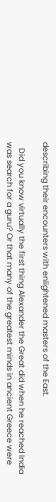describing their encounters with enlightened masters of the East.

   Did you know virtually the first thing Alexander the Great did when he reached India was search for a guru? Or that many of the greatest minds in ancient Greece were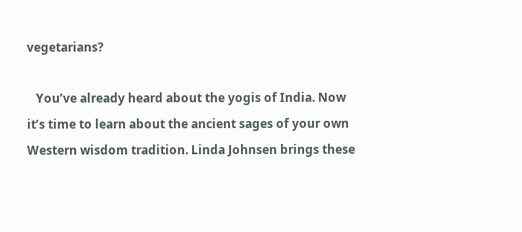vegetarians?

   You’ve already heard about the yogis of India. Now it’s time to learn about the ancient sages of your own Western wisdom tradition. Linda Johnsen brings these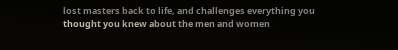lost masters back to life, and challenges everything you thought you knew about the men and women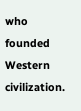who founded Western civilization.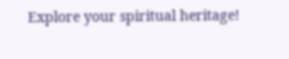Explore your spiritual heritage!